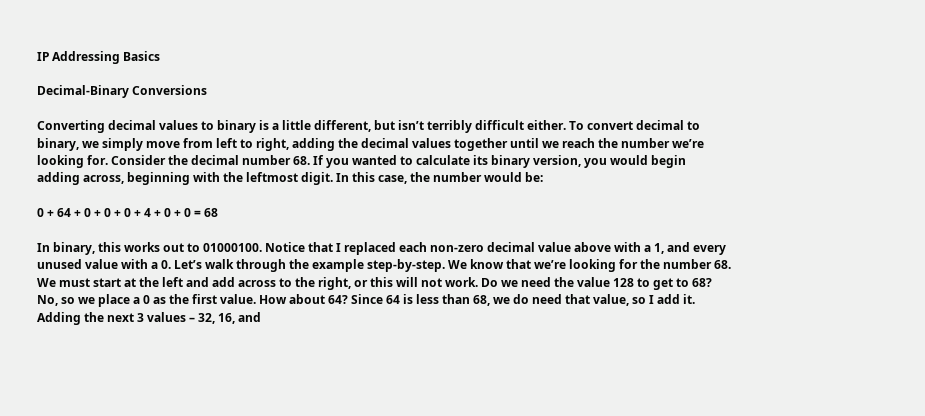IP Addressing Basics

Decimal-Binary Conversions

Converting decimal values to binary is a little different, but isn’t terribly difficult either. To convert decimal to binary, we simply move from left to right, adding the decimal values together until we reach the number we’re looking for. Consider the decimal number 68. If you wanted to calculate its binary version, you would begin adding across, beginning with the leftmost digit. In this case, the number would be:

0 + 64 + 0 + 0 + 0 + 4 + 0 + 0 = 68

In binary, this works out to 01000100. Notice that I replaced each non-zero decimal value above with a 1, and every unused value with a 0. Let’s walk through the example step-by-step. We know that we’re looking for the number 68. We must start at the left and add across to the right, or this will not work. Do we need the value 128 to get to 68? No, so we place a 0 as the first value. How about 64? Since 64 is less than 68, we do need that value, so I add it. Adding the next 3 values – 32, 16, and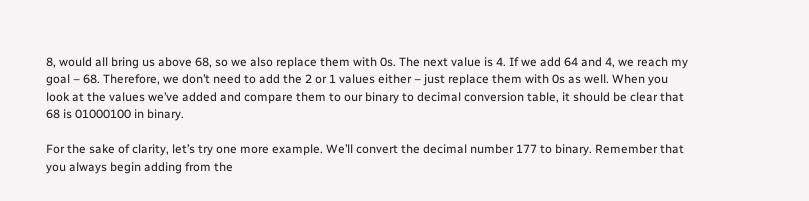8, would all bring us above 68, so we also replace them with 0s. The next value is 4. If we add 64 and 4, we reach my goal – 68. Therefore, we don’t need to add the 2 or 1 values either – just replace them with 0s as well. When you look at the values we’ve added and compare them to our binary to decimal conversion table, it should be clear that 68 is 01000100 in binary.

For the sake of clarity, let’s try one more example. We’ll convert the decimal number 177 to binary. Remember that you always begin adding from the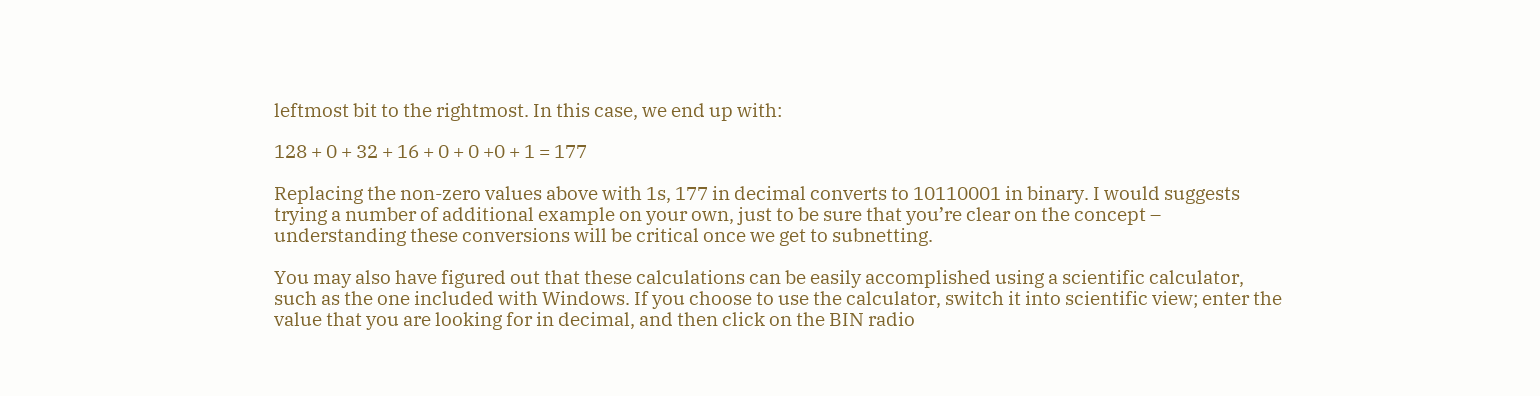leftmost bit to the rightmost. In this case, we end up with:

128 + 0 + 32 + 16 + 0 + 0 +0 + 1 = 177

Replacing the non-zero values above with 1s, 177 in decimal converts to 10110001 in binary. I would suggests trying a number of additional example on your own, just to be sure that you’re clear on the concept – understanding these conversions will be critical once we get to subnetting.

You may also have figured out that these calculations can be easily accomplished using a scientific calculator, such as the one included with Windows. If you choose to use the calculator, switch it into scientific view; enter the value that you are looking for in decimal, and then click on the BIN radio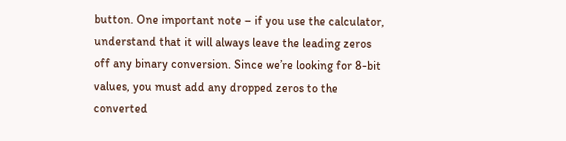button. One important note – if you use the calculator, understand that it will always leave the leading zeros off any binary conversion. Since we’re looking for 8-bit values, you must add any dropped zeros to the converted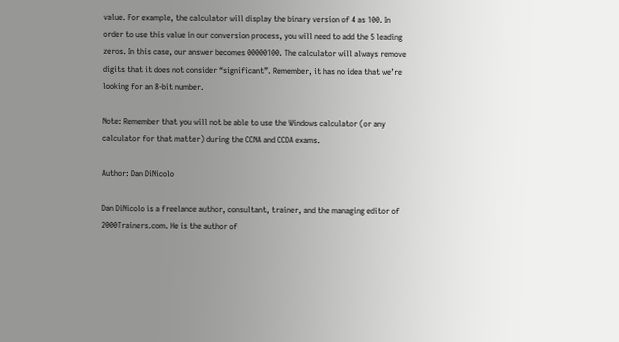value. For example, the calculator will display the binary version of 4 as 100. In order to use this value in our conversion process, you will need to add the 5 leading zeros. In this case, our answer becomes 00000100. The calculator will always remove digits that it does not consider “significant”. Remember, it has no idea that we’re looking for an 8-bit number.

Note: Remember that you will not be able to use the Windows calculator (or any calculator for that matter) during the CCNA and CCDA exams.

Author: Dan DiNicolo

Dan DiNicolo is a freelance author, consultant, trainer, and the managing editor of 2000Trainers.com. He is the author of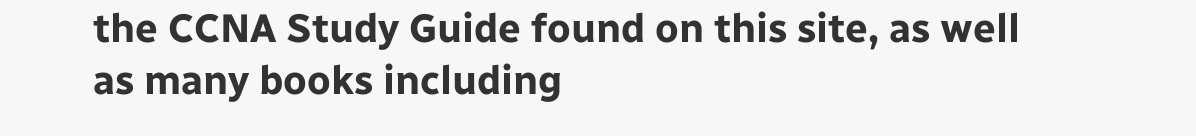the CCNA Study Guide found on this site, as well as many books including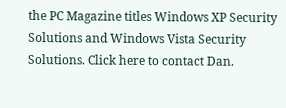the PC Magazine titles Windows XP Security Solutions and Windows Vista Security Solutions. Click here to contact Dan.